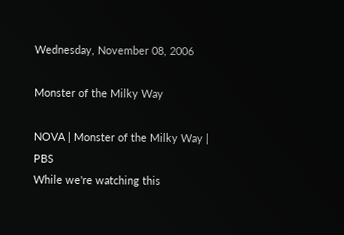Wednesday, November 08, 2006

Monster of the Milky Way

NOVA | Monster of the Milky Way | PBS
While we're watching this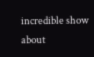incredible show about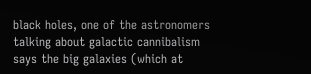black holes, one of the astronomers talking about galactic cannibalism says the big galaxies (which at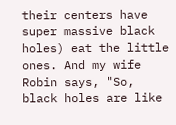their centers have super massive black holes) eat the little ones. And my wife Robin says, "So, black holes are like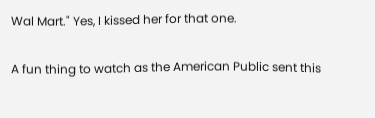Wal Mart." Yes, I kissed her for that one.

A fun thing to watch as the American Public sent this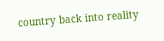country back into reality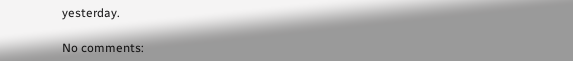yesterday.

No comments: